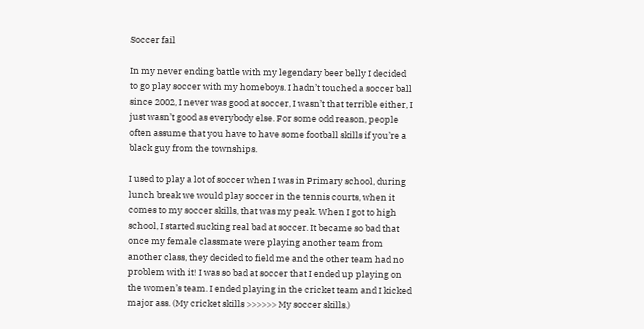Soccer fail

In my never ending battle with my legendary beer belly I decided to go play soccer with my homeboys. I hadn’t touched a soccer ball since 2002, I never was good at soccer, I wasn’t that terrible either, I just wasn’t good as everybody else. For some odd reason, people often assume that you have to have some football skills if you’re a black guy from the townships.

I used to play a lot of soccer when I was in Primary school, during lunch break we would play soccer in the tennis courts, when it comes to my soccer skills, that was my peak. When I got to high school, I started sucking real bad at soccer. It became so bad that once my female classmate were playing another team from another class, they decided to field me and the other team had no problem with it! I was so bad at soccer that I ended up playing on the women’s team. I ended playing in the cricket team and I kicked major ass. (My cricket skills >>>>>> My soccer skills.)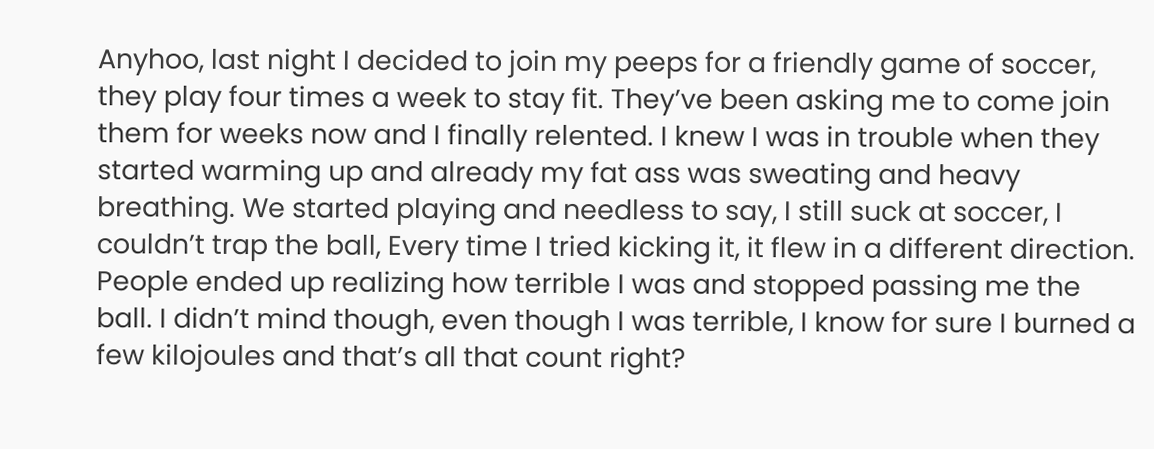Anyhoo, last night I decided to join my peeps for a friendly game of soccer, they play four times a week to stay fit. They’ve been asking me to come join them for weeks now and I finally relented. I knew I was in trouble when they started warming up and already my fat ass was sweating and heavy breathing. We started playing and needless to say, I still suck at soccer, I couldn’t trap the ball, Every time I tried kicking it, it flew in a different direction. People ended up realizing how terrible I was and stopped passing me the ball. I didn’t mind though, even though I was terrible, I know for sure I burned a few kilojoules and that’s all that count right?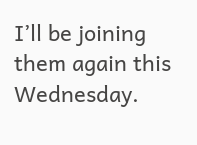I’ll be joining them again this Wednesday.